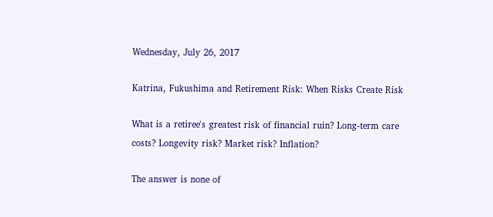Wednesday, July 26, 2017

Katrina, Fukushima and Retirement Risk: When Risks Create Risk

What is a retiree's greatest risk of financial ruin? Long-term care costs? Longevity risk? Market risk? Inflation?

The answer is none of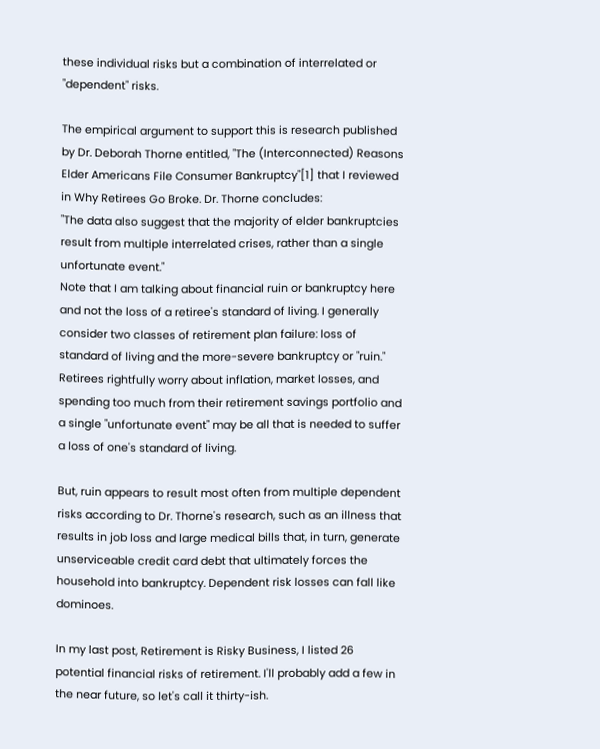these individual risks but a combination of interrelated or "dependent" risks.

The empirical argument to support this is research published by Dr. Deborah Thorne entitled, "The (Interconnected) Reasons Elder Americans File Consumer Bankruptcy"[1] that I reviewed in Why Retirees Go Broke. Dr. Thorne concludes:
"The data also suggest that the majority of elder bankruptcies result from multiple interrelated crises, rather than a single unfortunate event."
Note that I am talking about financial ruin or bankruptcy here and not the loss of a retiree's standard of living. I generally consider two classes of retirement plan failure: loss of standard of living and the more-severe bankruptcy or "ruin." Retirees rightfully worry about inflation, market losses, and spending too much from their retirement savings portfolio and a single "unfortunate event" may be all that is needed to suffer a loss of one's standard of living.

But, ruin appears to result most often from multiple dependent risks according to Dr. Thorne's research, such as an illness that results in job loss and large medical bills that, in turn, generate unserviceable credit card debt that ultimately forces the household into bankruptcy. Dependent risk losses can fall like dominoes.

In my last post, Retirement is Risky Business, I listed 26 potential financial risks of retirement. I'll probably add a few in the near future, so let's call it thirty-ish.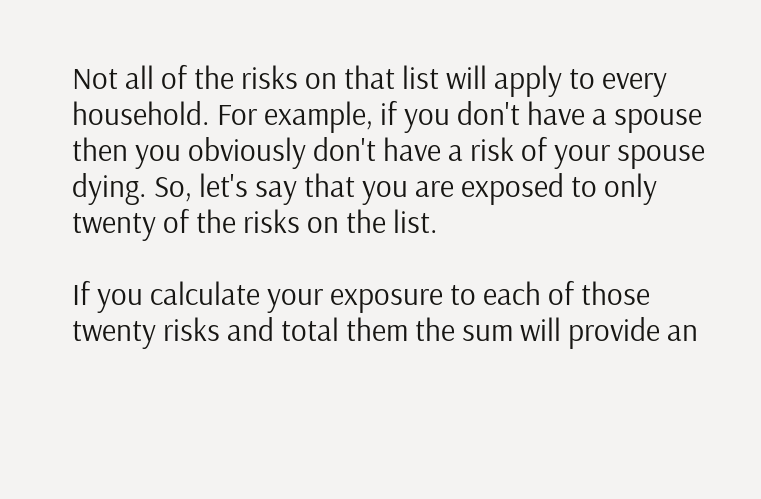Not all of the risks on that list will apply to every household. For example, if you don't have a spouse then you obviously don't have a risk of your spouse dying. So, let's say that you are exposed to only twenty of the risks on the list.

If you calculate your exposure to each of those twenty risks and total them the sum will provide an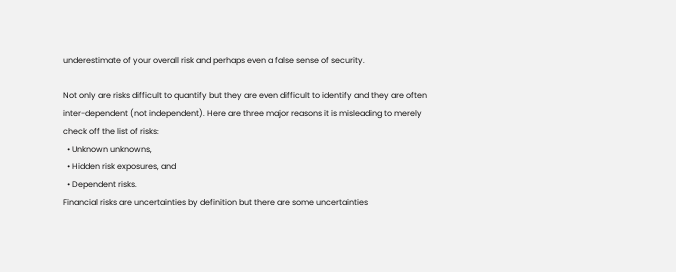underestimate of your overall risk and perhaps even a false sense of security.

Not only are risks difficult to quantify but they are even difficult to identify and they are often inter-dependent (not independent). Here are three major reasons it is misleading to merely check off the list of risks:
  • Unknown unknowns,
  • Hidden risk exposures, and
  • Dependent risks.
Financial risks are uncertainties by definition but there are some uncertainties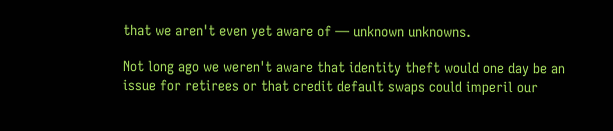that we aren't even yet aware of — unknown unknowns.

Not long ago we weren't aware that identity theft would one day be an issue for retirees or that credit default swaps could imperil our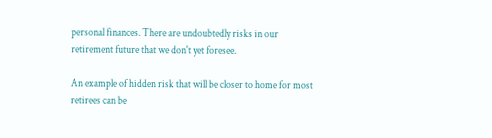personal finances. There are undoubtedly risks in our retirement future that we don't yet foresee.

An example of hidden risk that will be closer to home for most retirees can be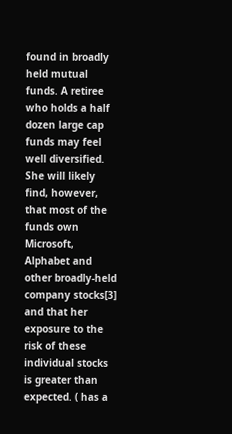found in broadly held mutual funds. A retiree who holds a half dozen large cap funds may feel well diversified. She will likely find, however, that most of the funds own Microsoft, Alphabet and other broadly-held company stocks[3] and that her exposure to the risk of these individual stocks is greater than expected. ( has a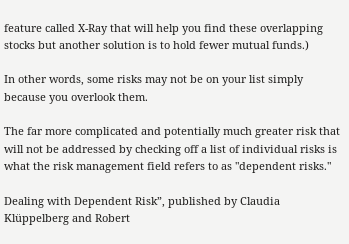feature called X-Ray that will help you find these overlapping stocks but another solution is to hold fewer mutual funds.)

In other words, some risks may not be on your list simply because you overlook them.

The far more complicated and potentially much greater risk that will not be addressed by checking off a list of individual risks is what the risk management field refers to as "dependent risks."

Dealing with Dependent Risk”, published by Claudia Klüppelberg and Robert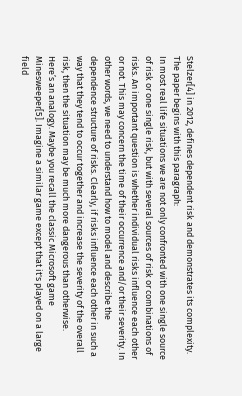Stelzer[4] in 2012, defines dependent risk and demonstrates its complexity. The paper begins with this paragraph:
In most real life situations we are not only confronted with one single source of risk or one single risk, but with several sources of risk or combinations of risks. An important question is whether individual risks influence each other or not. This may concern the time of their occurrence and/or their severity. In other words, we need to understand how to model and describe the dependence structure of risks. Clearly, if risks influence each other in such a way that they tend to occur together and increase the severity of the overall risk, then the situation may be much more dangerous than otherwise.
Here’s an analogy. Maybe you recall the classic Microsoft game Minesweeper[5]. Imagine a similar game except that it's played on a large field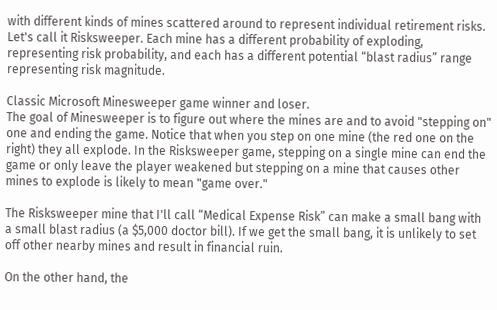with different kinds of mines scattered around to represent individual retirement risks. Let's call it Risksweeper. Each mine has a different probability of exploding, representing risk probability, and each has a different potential “blast radius” range representing risk magnitude.

Classic Microsoft Minesweeper game winner and loser.
The goal of Minesweeper is to figure out where the mines are and to avoid "stepping on" one and ending the game. Notice that when you step on one mine (the red one on the right) they all explode. In the Risksweeper game, stepping on a single mine can end the game or only leave the player weakened but stepping on a mine that causes other mines to explode is likely to mean "game over."

The Risksweeper mine that I'll call “Medical Expense Risk” can make a small bang with a small blast radius (a $5,000 doctor bill). If we get the small bang, it is unlikely to set off other nearby mines and result in financial ruin.

On the other hand, the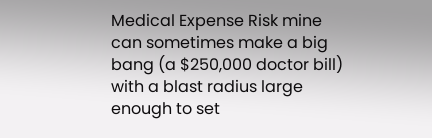Medical Expense Risk mine can sometimes make a big bang (a $250,000 doctor bill) with a blast radius large enough to set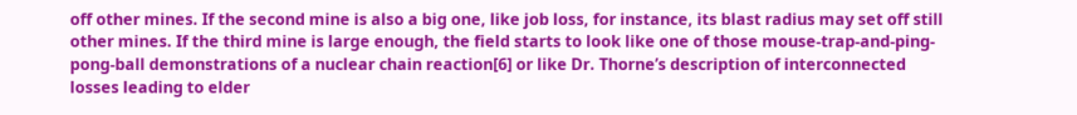off other mines. If the second mine is also a big one, like job loss, for instance, its blast radius may set off still other mines. If the third mine is large enough, the field starts to look like one of those mouse-trap-and-ping-pong-ball demonstrations of a nuclear chain reaction[6] or like Dr. Thorne’s description of interconnected losses leading to elder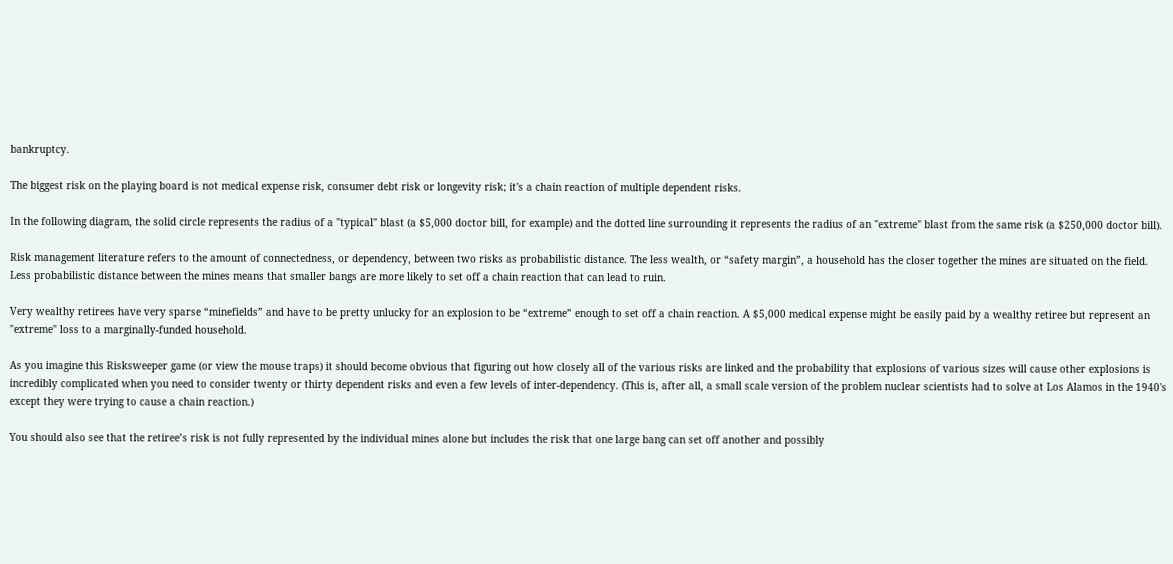bankruptcy.

The biggest risk on the playing board is not medical expense risk, consumer debt risk or longevity risk; it's a chain reaction of multiple dependent risks.

In the following diagram, the solid circle represents the radius of a "typical" blast (a $5,000 doctor bill, for example) and the dotted line surrounding it represents the radius of an "extreme" blast from the same risk (a $250,000 doctor bill).

Risk management literature refers to the amount of connectedness, or dependency, between two risks as probabilistic distance. The less wealth, or “safety margin”, a household has the closer together the mines are situated on the field. Less probabilistic distance between the mines means that smaller bangs are more likely to set off a chain reaction that can lead to ruin.

Very wealthy retirees have very sparse “minefields” and have to be pretty unlucky for an explosion to be “extreme” enough to set off a chain reaction. A $5,000 medical expense might be easily paid by a wealthy retiree but represent an "extreme" loss to a marginally-funded household.

As you imagine this Risksweeper game (or view the mouse traps) it should become obvious that figuring out how closely all of the various risks are linked and the probability that explosions of various sizes will cause other explosions is incredibly complicated when you need to consider twenty or thirty dependent risks and even a few levels of inter-dependency. (This is, after all, a small scale version of the problem nuclear scientists had to solve at Los Alamos in the 1940's except they were trying to cause a chain reaction.)

You should also see that the retiree’s risk is not fully represented by the individual mines alone but includes the risk that one large bang can set off another and possibly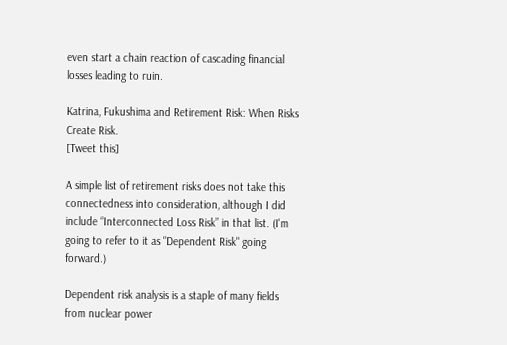even start a chain reaction of cascading financial losses leading to ruin.

Katrina, Fukushima and Retirement Risk: When Risks Create Risk.
[Tweet this]

A simple list of retirement risks does not take this connectedness into consideration, although I did include “Interconnected Loss Risk” in that list. (I'm going to refer to it as "Dependent Risk" going forward.)

Dependent risk analysis is a staple of many fields from nuclear power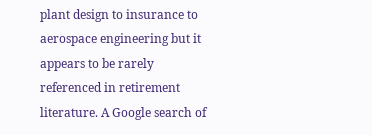plant design to insurance to aerospace engineering but it appears to be rarely referenced in retirement literature. A Google search of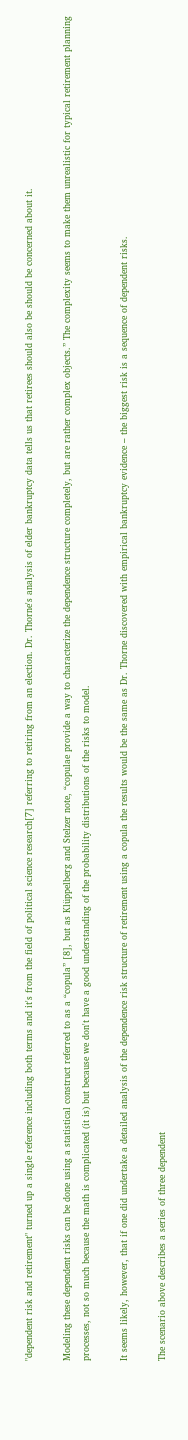"dependent risk and retirement" turned up a single reference including both terms and it's from the field of political science research[7] referring to retiring from an election. Dr. Thorne's analysis of elder bankruptcy data tells us that retirees should also be should be concerned about it.

Modeling these dependent risks can be done using a statistical construct referred to as a “copula” [8], but as Klüppelberg and Stelzer note, “copulae provide a way to characterize the dependence structure completely, but are rather complex objects.” The complexity seems to make them unrealistic for typical retirement planning processes, not so much because the math is complicated (it is) but because we don't have a good understanding of the probability distributions of the risks to model.

It seems likely, however, that if one did undertake a detailed analysis of the dependence risk structure of retirement using a copula the results would be the same as Dr. Thorne discovered with empirical bankruptcy evidence – the biggest risk is a sequence of dependent risks.

The scenario above describes a series of three dependent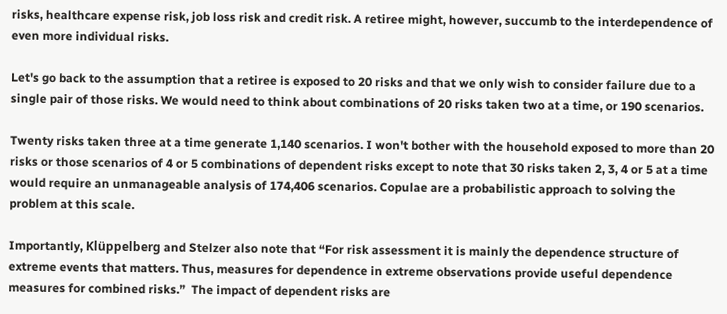risks, healthcare expense risk, job loss risk and credit risk. A retiree might, however, succumb to the interdependence of even more individual risks.

Let's go back to the assumption that a retiree is exposed to 20 risks and that we only wish to consider failure due to a single pair of those risks. We would need to think about combinations of 20 risks taken two at a time, or 190 scenarios.

Twenty risks taken three at a time generate 1,140 scenarios. I won't bother with the household exposed to more than 20 risks or those scenarios of 4 or 5 combinations of dependent risks except to note that 30 risks taken 2, 3, 4 or 5 at a time would require an unmanageable analysis of 174,406 scenarios. Copulae are a probabilistic approach to solving the problem at this scale.

Importantly, Klüppelberg and Stelzer also note that “For risk assessment it is mainly the dependence structure of extreme events that matters. Thus, measures for dependence in extreme observations provide useful dependence measures for combined risks.”  The impact of dependent risks are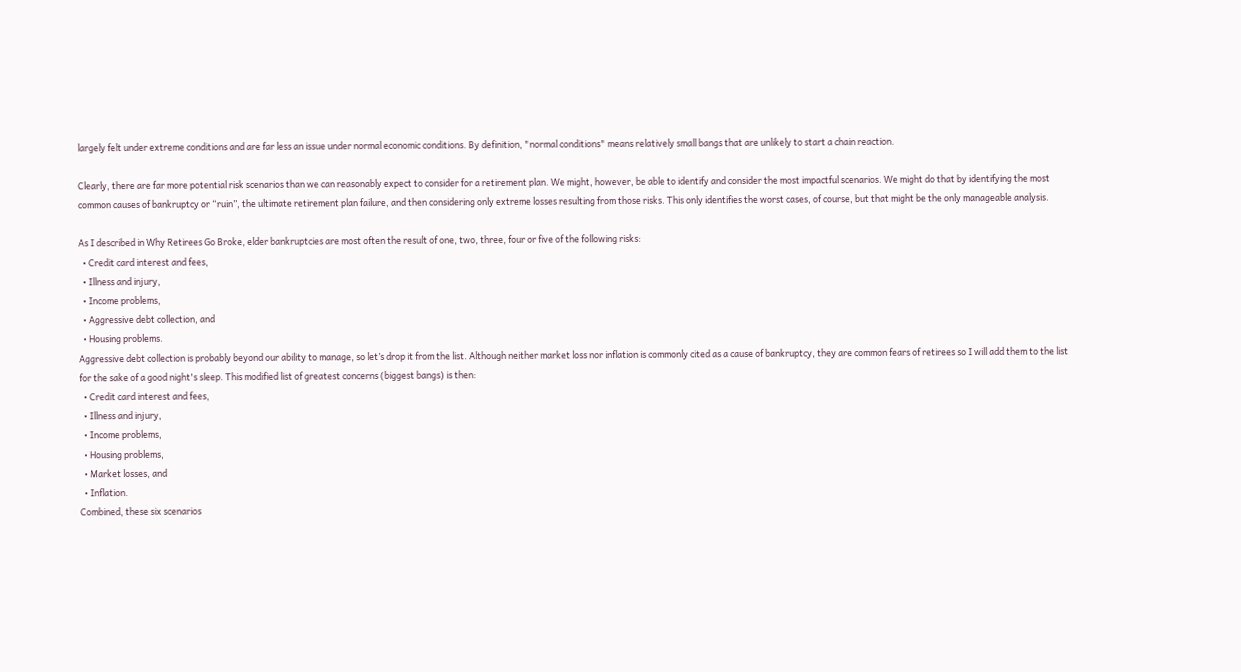largely felt under extreme conditions and are far less an issue under normal economic conditions. By definition, "normal conditions" means relatively small bangs that are unlikely to start a chain reaction.

Clearly, there are far more potential risk scenarios than we can reasonably expect to consider for a retirement plan. We might, however, be able to identify and consider the most impactful scenarios. We might do that by identifying the most common causes of bankruptcy or “ruin”, the ultimate retirement plan failure, and then considering only extreme losses resulting from those risks. This only identifies the worst cases, of course, but that might be the only manageable analysis.

As I described in Why Retirees Go Broke, elder bankruptcies are most often the result of one, two, three, four or five of the following risks:
  • Credit card interest and fees,
  • Illness and injury,
  • Income problems,
  • Aggressive debt collection, and
  • Housing problems.
Aggressive debt collection is probably beyond our ability to manage, so let’s drop it from the list. Although neither market loss nor inflation is commonly cited as a cause of bankruptcy, they are common fears of retirees so I will add them to the list for the sake of a good night's sleep. This modified list of greatest concerns (biggest bangs) is then:
  • Credit card interest and fees,
  • Illness and injury,
  • Income problems,
  • Housing problems,
  • Market losses, and
  • Inflation.
Combined, these six scenarios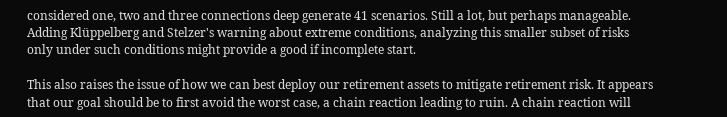considered one, two and three connections deep generate 41 scenarios. Still a lot, but perhaps manageable. Adding Klüppelberg and Stelzer's warning about extreme conditions, analyzing this smaller subset of risks only under such conditions might provide a good if incomplete start.

This also raises the issue of how we can best deploy our retirement assets to mitigate retirement risk. It appears that our goal should be to first avoid the worst case, a chain reaction leading to ruin. A chain reaction will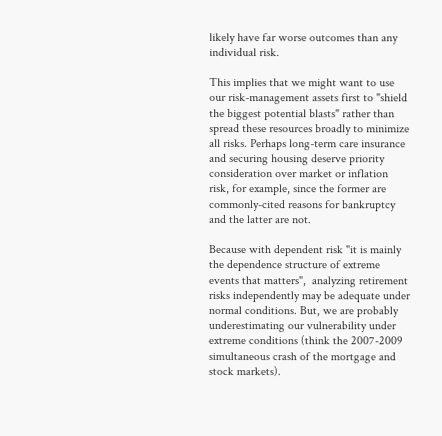likely have far worse outcomes than any individual risk.

This implies that we might want to use our risk-management assets first to "shield the biggest potential blasts" rather than spread these resources broadly to minimize all risks. Perhaps long-term care insurance and securing housing deserve priority consideration over market or inflation risk, for example, since the former are commonly-cited reasons for bankruptcy and the latter are not.

Because with dependent risk "it is mainly the dependence structure of extreme events that matters",  analyzing retirement risks independently may be adequate under normal conditions. But, we are probably underestimating our vulnerability under extreme conditions (think the 2007-2009 simultaneous crash of the mortgage and stock markets).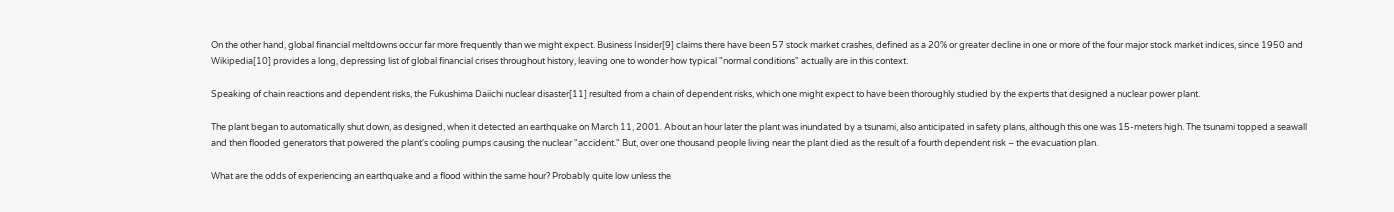On the other hand, global financial meltdowns occur far more frequently than we might expect. Business Insider[9] claims there have been 57 stock market crashes, defined as a 20% or greater decline in one or more of the four major stock market indices, since 1950 and Wikipedia[10] provides a long, depressing list of global financial crises throughout history, leaving one to wonder how typical "normal conditions" actually are in this context.

Speaking of chain reactions and dependent risks, the Fukushima Daiichi nuclear disaster[11] resulted from a chain of dependent risks, which one might expect to have been thoroughly studied by the experts that designed a nuclear power plant.

The plant began to automatically shut down, as designed, when it detected an earthquake on March 11, 2001. About an hour later the plant was inundated by a tsunami, also anticipated in safety plans, although this one was 15-meters high. The tsunami topped a seawall and then flooded generators that powered the plant's cooling pumps causing the nuclear "accident." But, over one thousand people living near the plant died as the result of a fourth dependent risk – the evacuation plan.

What are the odds of experiencing an earthquake and a flood within the same hour? Probably quite low unless the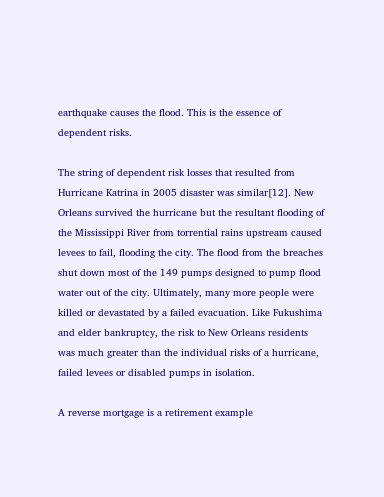earthquake causes the flood. This is the essence of dependent risks.

The string of dependent risk losses that resulted from Hurricane Katrina in 2005 disaster was similar[12]. New Orleans survived the hurricane but the resultant flooding of the Mississippi River from torrential rains upstream caused levees to fail, flooding the city. The flood from the breaches shut down most of the 149 pumps designed to pump flood water out of the city. Ultimately, many more people were killed or devastated by a failed evacuation. Like Fukushima and elder bankruptcy, the risk to New Orleans residents was much greater than the individual risks of a hurricane, failed levees or disabled pumps in isolation.

A reverse mortgage is a retirement example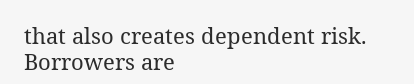that also creates dependent risk. Borrowers are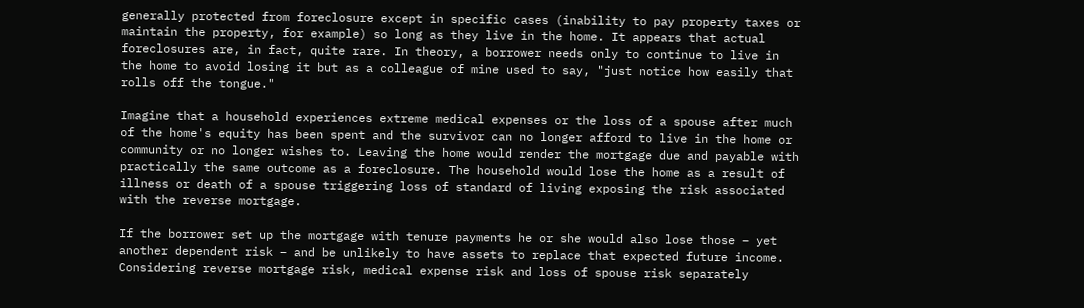generally protected from foreclosure except in specific cases (inability to pay property taxes or maintain the property, for example) so long as they live in the home. It appears that actual foreclosures are, in fact, quite rare. In theory, a borrower needs only to continue to live in the home to avoid losing it but as a colleague of mine used to say, "just notice how easily that rolls off the tongue."

Imagine that a household experiences extreme medical expenses or the loss of a spouse after much of the home's equity has been spent and the survivor can no longer afford to live in the home or community or no longer wishes to. Leaving the home would render the mortgage due and payable with practically the same outcome as a foreclosure. The household would lose the home as a result of illness or death of a spouse triggering loss of standard of living exposing the risk associated with the reverse mortgage.

If the borrower set up the mortgage with tenure payments he or she would also lose those – yet another dependent risk – and be unlikely to have assets to replace that expected future income. Considering reverse mortgage risk, medical expense risk and loss of spouse risk separately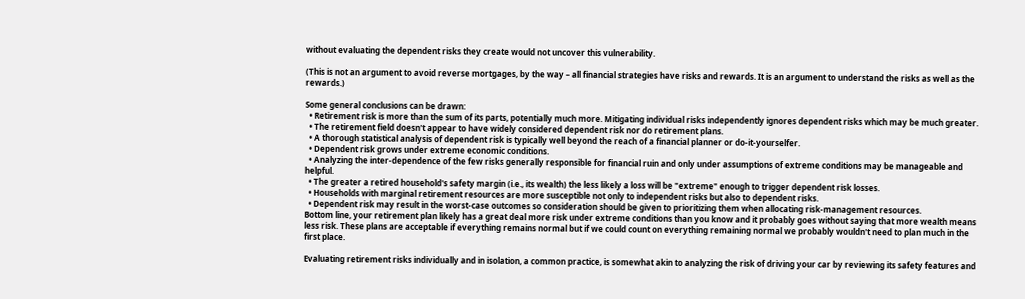without evaluating the dependent risks they create would not uncover this vulnerability.

(This is not an argument to avoid reverse mortgages, by the way – all financial strategies have risks and rewards. It is an argument to understand the risks as well as the rewards.)

Some general conclusions can be drawn:
  • Retirement risk is more than the sum of its parts, potentially much more. Mitigating individual risks independently ignores dependent risks which may be much greater.
  • The retirement field doesn't appear to have widely considered dependent risk nor do retirement plans.
  • A thorough statistical analysis of dependent risk is typically well beyond the reach of a financial planner or do-it-yourselfer.
  • Dependent risk grows under extreme economic conditions.
  • Analyzing the inter-dependence of the few risks generally responsible for financial ruin and only under assumptions of extreme conditions may be manageable and helpful.
  • The greater a retired household's safety margin (i.e., its wealth) the less likely a loss will be "extreme" enough to trigger dependent risk losses.
  • Households with marginal retirement resources are more susceptible not only to independent risks but also to dependent risks.
  • Dependent risk may result in the worst-case outcomes so consideration should be given to prioritizing them when allocating risk-management resources.
Bottom line, your retirement plan likely has a great deal more risk under extreme conditions than you know and it probably goes without saying that more wealth means less risk. These plans are acceptable if everything remains normal but if we could count on everything remaining normal we probably wouldn't need to plan much in the first place.

Evaluating retirement risks individually and in isolation, a common practice, is somewhat akin to analyzing the risk of driving your car by reviewing its safety features and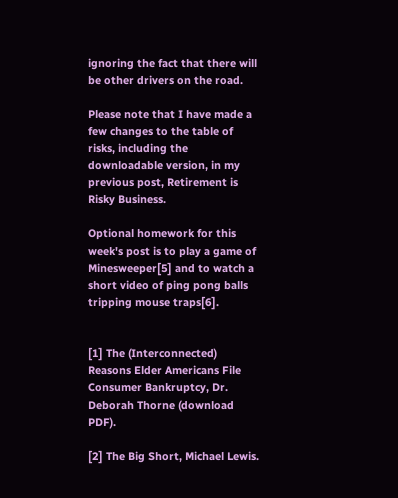ignoring the fact that there will be other drivers on the road.

Please note that I have made a few changes to the table of risks, including the downloadable version, in my previous post, Retirement is Risky Business.

Optional homework for this week's post is to play a game of Minesweeper[5] and to watch a short video of ping pong balls tripping mouse traps[6].


[1] The (Interconnected) Reasons Elder Americans File Consumer Bankruptcy, Dr. Deborah Thorne (download PDF).

[2] The Big Short, Michael Lewis.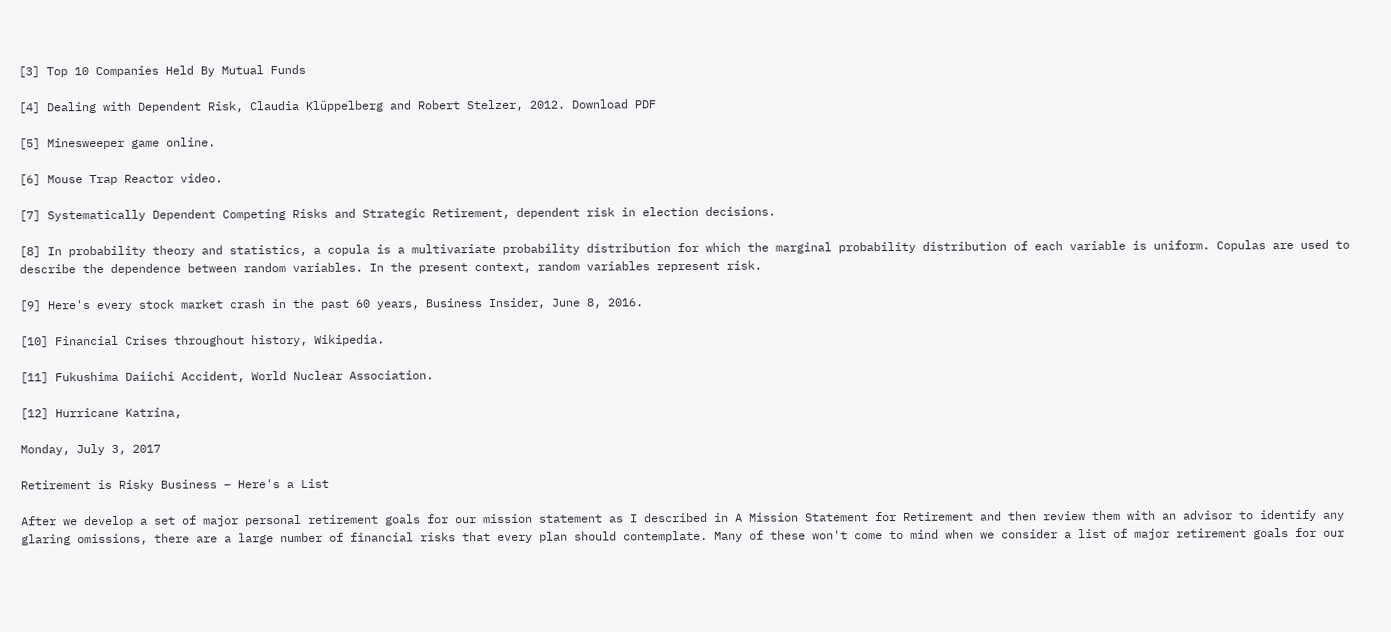[3] Top 10 Companies Held By Mutual Funds

[4] Dealing with Dependent Risk, Claudia Klüppelberg and Robert Stelzer, 2012. Download PDF

[5] Minesweeper game online.

[6] Mouse Trap Reactor video.

[7] Systematically Dependent Competing Risks and Strategic Retirement, dependent risk in election decisions.

[8] In probability theory and statistics, a copula is a multivariate probability distribution for which the marginal probability distribution of each variable is uniform. Copulas are used to describe the dependence between random variables. In the present context, random variables represent risk.

[9] Here's every stock market crash in the past 60 years, Business Insider, June 8, 2016.

[10] Financial Crises throughout history, Wikipedia.

[11] Fukushima Daiichi Accident, World Nuclear Association.

[12] Hurricane Katrina,

Monday, July 3, 2017

Retirement is Risky Business – Here's a List

After we develop a set of major personal retirement goals for our mission statement as I described in A Mission Statement for Retirement and then review them with an advisor to identify any glaring omissions, there are a large number of financial risks that every plan should contemplate. Many of these won't come to mind when we consider a list of major retirement goals for our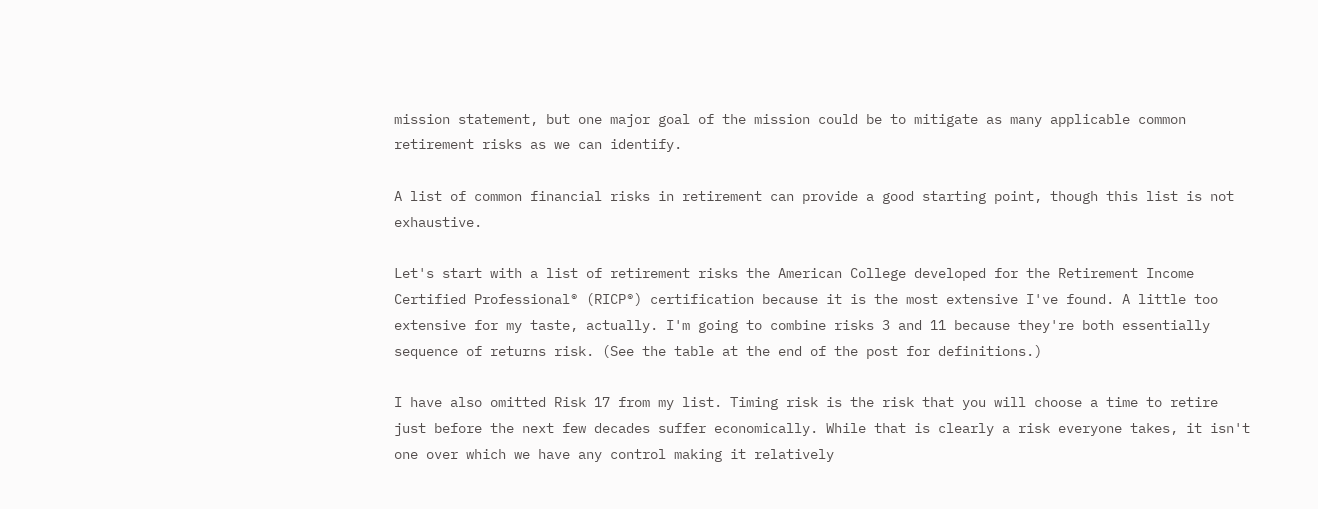mission statement, but one major goal of the mission could be to mitigate as many applicable common retirement risks as we can identify.

A list of common financial risks in retirement can provide a good starting point, though this list is not exhaustive.

Let's start with a list of retirement risks the American College developed for the Retirement Income Certified Professional® (RICP®) certification because it is the most extensive I've found. A little too extensive for my taste, actually. I'm going to combine risks 3 and 11 because they're both essentially sequence of returns risk. (See the table at the end of the post for definitions.)

I have also omitted Risk 17 from my list. Timing risk is the risk that you will choose a time to retire just before the next few decades suffer economically. While that is clearly a risk everyone takes, it isn't one over which we have any control making it relatively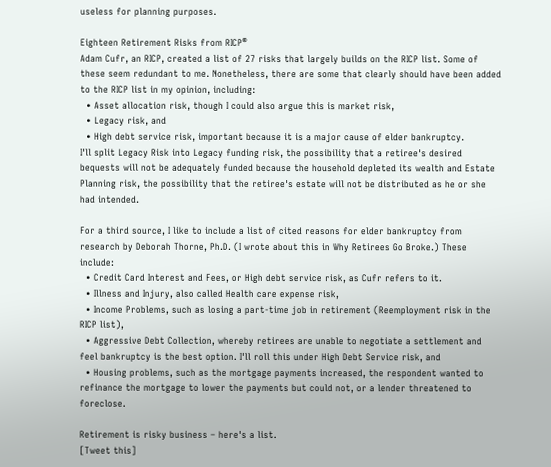useless for planning purposes.

Eighteen Retirement Risks from RICP®
Adam Cufr, an RICP, created a list of 27 risks that largely builds on the RICP list. Some of these seem redundant to me. Nonetheless, there are some that clearly should have been added to the RICP list in my opinion, including:
  • Asset allocation risk, though I could also argue this is market risk,
  • Legacy risk, and
  • High debt service risk, important because it is a major cause of elder bankruptcy.
I'll split Legacy Risk into Legacy funding risk, the possibility that a retiree's desired bequests will not be adequately funded because the household depleted its wealth and Estate Planning risk, the possibility that the retiree's estate will not be distributed as he or she had intended.

For a third source, I like to include a list of cited reasons for elder bankruptcy from research by Deborah Thorne, Ph.D. (I wrote about this in Why Retirees Go Broke.) These include:
  • Credit Card Interest and Fees, or High debt service risk, as Cufr refers to it.
  • Illness and Injury, also called Health care expense risk,
  • Income Problems, such as losing a part-time job in retirement (Reemployment risk in the RICP list),
  • Aggressive Debt Collection, whereby retirees are unable to negotiate a settlement and feel bankruptcy is the best option. I'll roll this under High Debt Service risk, and
  • Housing problems, such as the mortgage payments increased, the respondent wanted to refinance the mortgage to lower the payments but could not, or a lender threatened to foreclose.

Retirement is risky business – here's a list.
[Tweet this]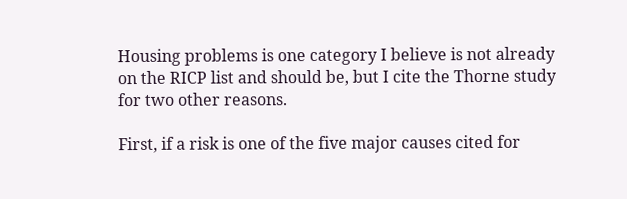Housing problems is one category I believe is not already on the RICP list and should be, but I cite the Thorne study for two other reasons.

First, if a risk is one of the five major causes cited for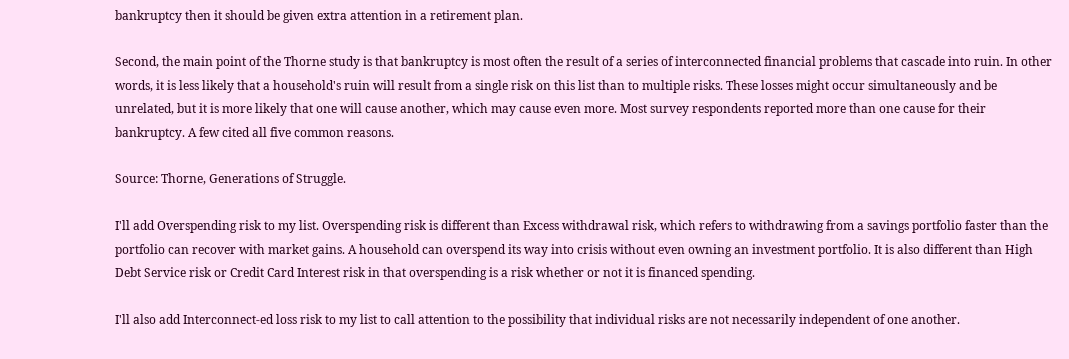bankruptcy then it should be given extra attention in a retirement plan.

Second, the main point of the Thorne study is that bankruptcy is most often the result of a series of interconnected financial problems that cascade into ruin. In other words, it is less likely that a household's ruin will result from a single risk on this list than to multiple risks. These losses might occur simultaneously and be unrelated, but it is more likely that one will cause another, which may cause even more. Most survey respondents reported more than one cause for their bankruptcy. A few cited all five common reasons.

Source: Thorne, Generations of Struggle.

I'll add Overspending risk to my list. Overspending risk is different than Excess withdrawal risk, which refers to withdrawing from a savings portfolio faster than the portfolio can recover with market gains. A household can overspend its way into crisis without even owning an investment portfolio. It is also different than High Debt Service risk or Credit Card Interest risk in that overspending is a risk whether or not it is financed spending.

I'll also add Interconnect-ed loss risk to my list to call attention to the possibility that individual risks are not necessarily independent of one another.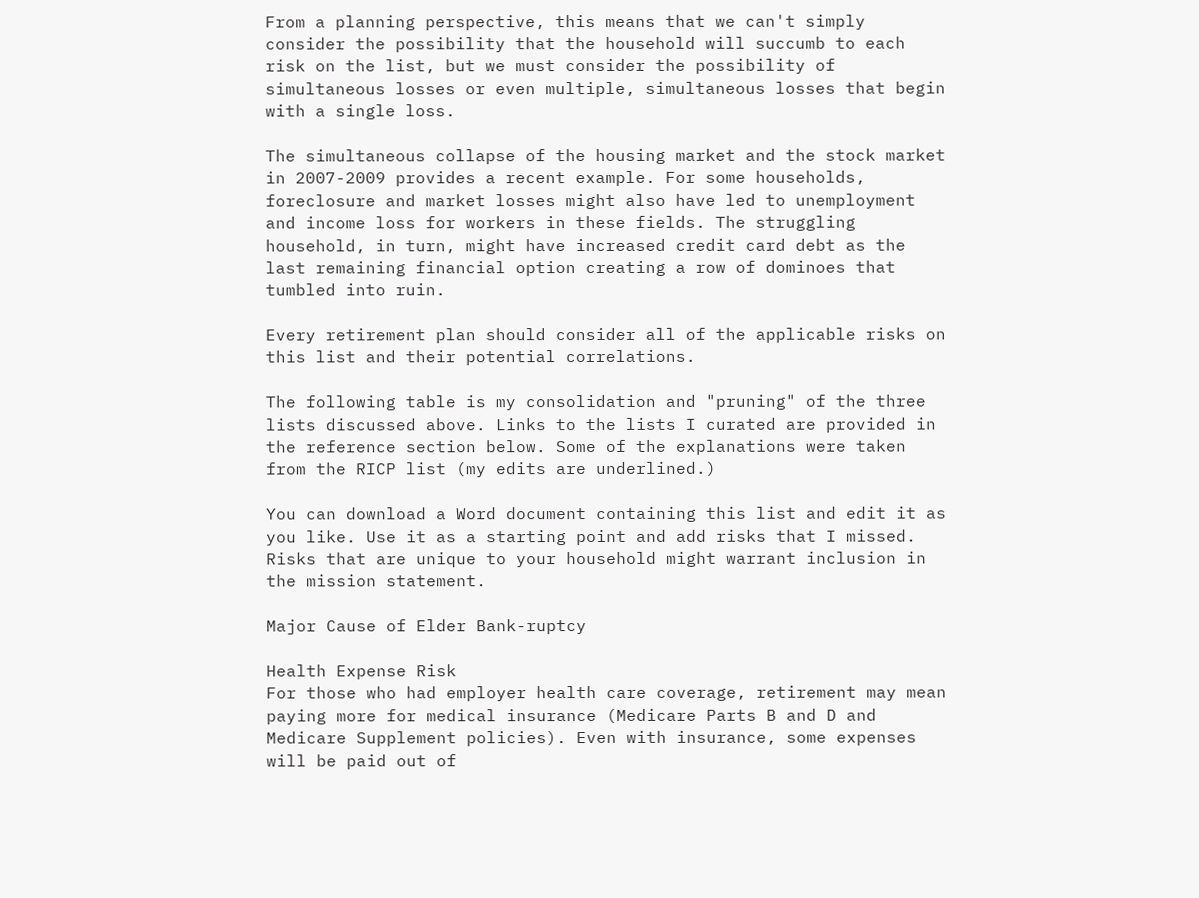From a planning perspective, this means that we can't simply consider the possibility that the household will succumb to each risk on the list, but we must consider the possibility of simultaneous losses or even multiple, simultaneous losses that begin with a single loss.

The simultaneous collapse of the housing market and the stock market in 2007-2009 provides a recent example. For some households, foreclosure and market losses might also have led to unemployment and income loss for workers in these fields. The struggling household, in turn, might have increased credit card debt as the last remaining financial option creating a row of dominoes that tumbled into ruin.

Every retirement plan should consider all of the applicable risks on this list and their potential correlations.

The following table is my consolidation and "pruning" of the three lists discussed above. Links to the lists I curated are provided in the reference section below. Some of the explanations were taken from the RICP list (my edits are underlined.)

You can download a Word document containing this list and edit it as you like. Use it as a starting point and add risks that I missed. Risks that are unique to your household might warrant inclusion in the mission statement.

Major Cause of Elder Bank-ruptcy

Health Expense Risk
For those who had employer health care coverage, retirement may mean paying more for medical insurance (Medicare Parts B and D and Medicare Supplement policies). Even with insurance, some expenses will be paid out of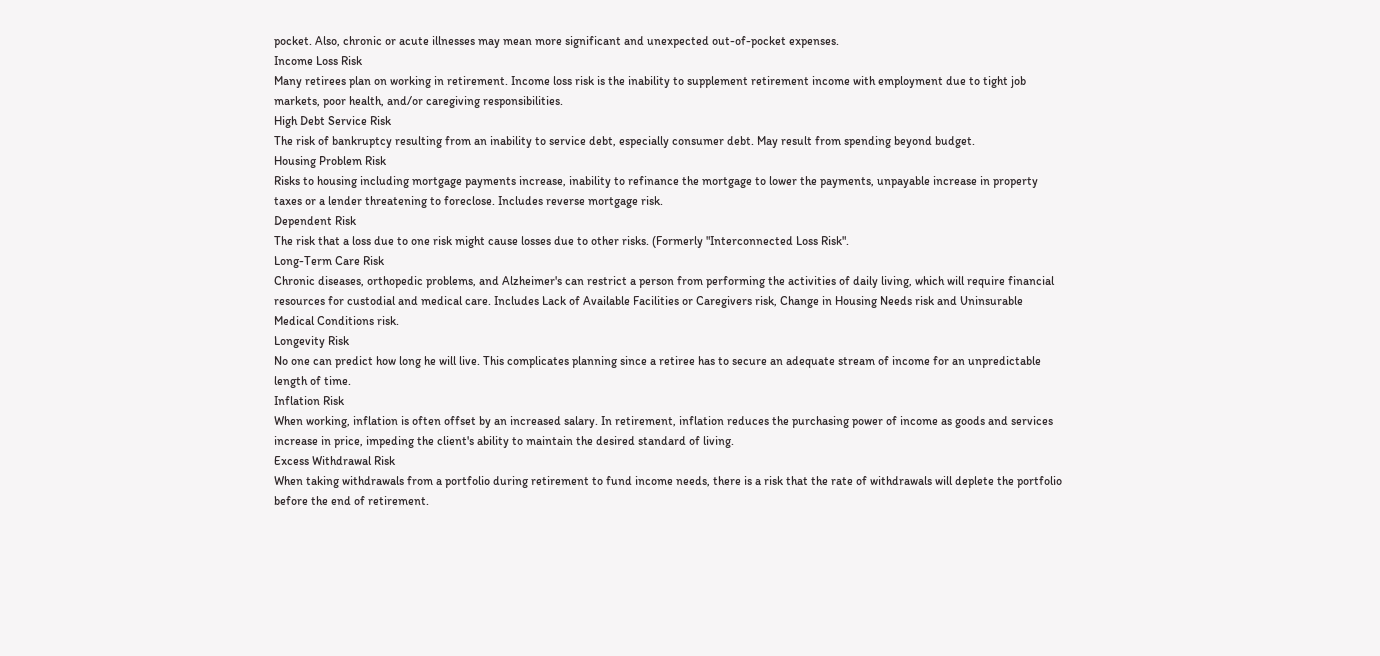pocket. Also, chronic or acute illnesses may mean more significant and unexpected out-of-pocket expenses.
Income Loss Risk
Many retirees plan on working in retirement. Income loss risk is the inability to supplement retirement income with employment due to tight job markets, poor health, and/or caregiving responsibilities.
High Debt Service Risk
The risk of bankruptcy resulting from an inability to service debt, especially consumer debt. May result from spending beyond budget.
Housing Problem Risk
Risks to housing including mortgage payments increase, inability to refinance the mortgage to lower the payments, unpayable increase in property taxes or a lender threatening to foreclose. Includes reverse mortgage risk.
Dependent Risk
The risk that a loss due to one risk might cause losses due to other risks. (Formerly "Interconnected Loss Risk".
Long-Term Care Risk
Chronic diseases, orthopedic problems, and Alzheimer's can restrict a person from performing the activities of daily living, which will require financial resources for custodial and medical care. Includes Lack of Available Facilities or Caregivers risk, Change in Housing Needs risk and Uninsurable Medical Conditions risk.
Longevity Risk
No one can predict how long he will live. This complicates planning since a retiree has to secure an adequate stream of income for an unpredictable length of time.
Inflation Risk
When working, inflation is often offset by an increased salary. In retirement, inflation reduces the purchasing power of income as goods and services increase in price, impeding the client's ability to maintain the desired standard of living.
Excess Withdrawal Risk
When taking withdrawals from a portfolio during retirement to fund income needs, there is a risk that the rate of withdrawals will deplete the portfolio before the end of retirement.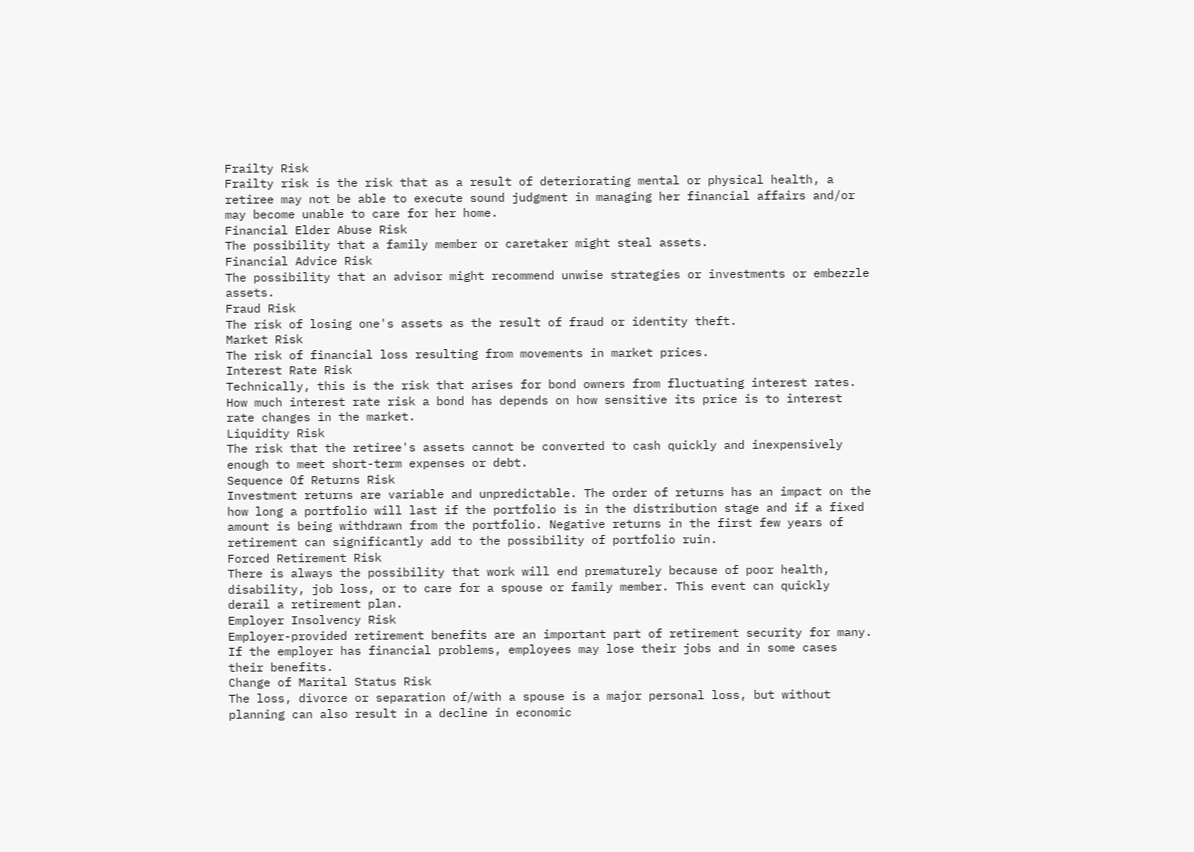Frailty Risk
Frailty risk is the risk that as a result of deteriorating mental or physical health, a retiree may not be able to execute sound judgment in managing her financial affairs and/or may become unable to care for her home.
Financial Elder Abuse Risk
The possibility that a family member or caretaker might steal assets.
Financial Advice Risk
The possibility that an advisor might recommend unwise strategies or investments or embezzle assets.
Fraud Risk
The risk of losing one's assets as the result of fraud or identity theft.
Market Risk
The risk of financial loss resulting from movements in market prices.
Interest Rate Risk
Technically, this is the risk that arises for bond owners from fluctuating interest rates. How much interest rate risk a bond has depends on how sensitive its price is to interest rate changes in the market.
Liquidity Risk
The risk that the retiree's assets cannot be converted to cash quickly and inexpensively enough to meet short-term expenses or debt.
Sequence Of Returns Risk
Investment returns are variable and unpredictable. The order of returns has an impact on the how long a portfolio will last if the portfolio is in the distribution stage and if a fixed amount is being withdrawn from the portfolio. Negative returns in the first few years of retirement can significantly add to the possibility of portfolio ruin.
Forced Retirement Risk
There is always the possibility that work will end prematurely because of poor health, disability, job loss, or to care for a spouse or family member. This event can quickly derail a retirement plan.
Employer Insolvency Risk
Employer-provided retirement benefits are an important part of retirement security for many. If the employer has financial problems, employees may lose their jobs and in some cases their benefits.
Change of Marital Status Risk
The loss, divorce or separation of/with a spouse is a major personal loss, but without planning can also result in a decline in economic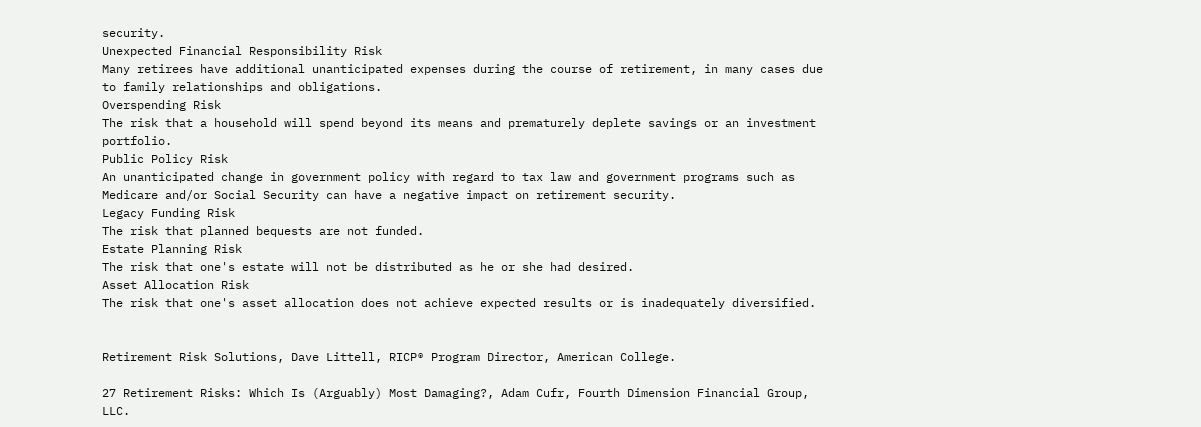security.
Unexpected Financial Responsibility Risk
Many retirees have additional unanticipated expenses during the course of retirement, in many cases due to family relationships and obligations.
Overspending Risk
The risk that a household will spend beyond its means and prematurely deplete savings or an investment portfolio.
Public Policy Risk
An unanticipated change in government policy with regard to tax law and government programs such as Medicare and/or Social Security can have a negative impact on retirement security.
Legacy Funding Risk
The risk that planned bequests are not funded.
Estate Planning Risk
The risk that one's estate will not be distributed as he or she had desired.
Asset Allocation Risk
The risk that one's asset allocation does not achieve expected results or is inadequately diversified.


Retirement Risk Solutions, Dave Littell, RICP® Program Director, American College.

27 Retirement Risks: Which Is (Arguably) Most Damaging?, Adam Cufr, Fourth Dimension Financial Group, LLC.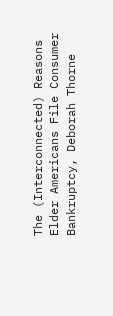The (Interconnected) Reasons Elder Americans File Consumer Bankruptcy, Deborah Thorne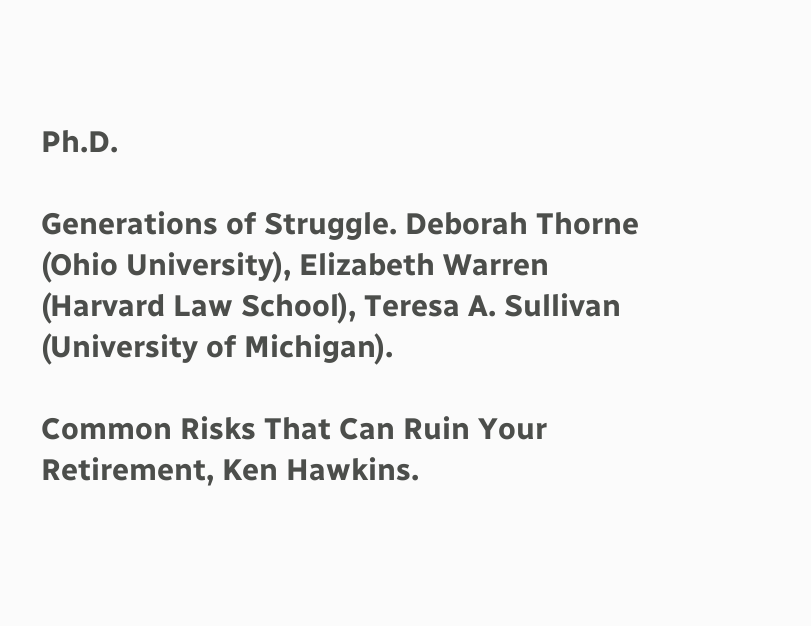Ph.D.

Generations of Struggle. Deborah Thorne (Ohio University), Elizabeth Warren (Harvard Law School), Teresa A. Sullivan (University of Michigan).

Common Risks That Can Ruin Your Retirement, Ken Hawkins.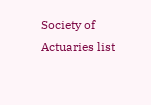Society of Actuaries list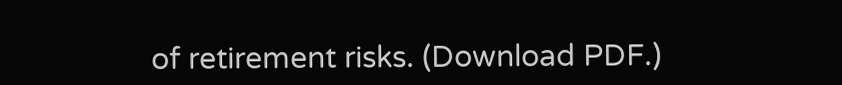of retirement risks. (Download PDF.)